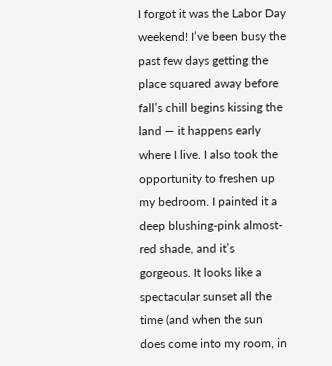I forgot it was the Labor Day weekend! I’ve been busy the past few days getting the place squared away before fall’s chill begins kissing the land — it happens early where I live. I also took the opportunity to freshen up my bedroom. I painted it a deep blushing-pink almost-red shade, and it’s gorgeous. It looks like a spectacular sunset all the time (and when the sun does come into my room, in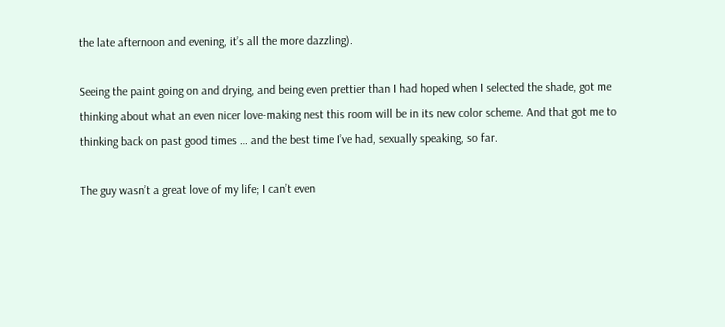the late afternoon and evening, it’s all the more dazzling).

Seeing the paint going on and drying, and being even prettier than I had hoped when I selected the shade, got me thinking about what an even nicer love-making nest this room will be in its new color scheme. And that got me to thinking back on past good times … and the best time I’ve had, sexually speaking, so far.

The guy wasn’t a great love of my life; I can’t even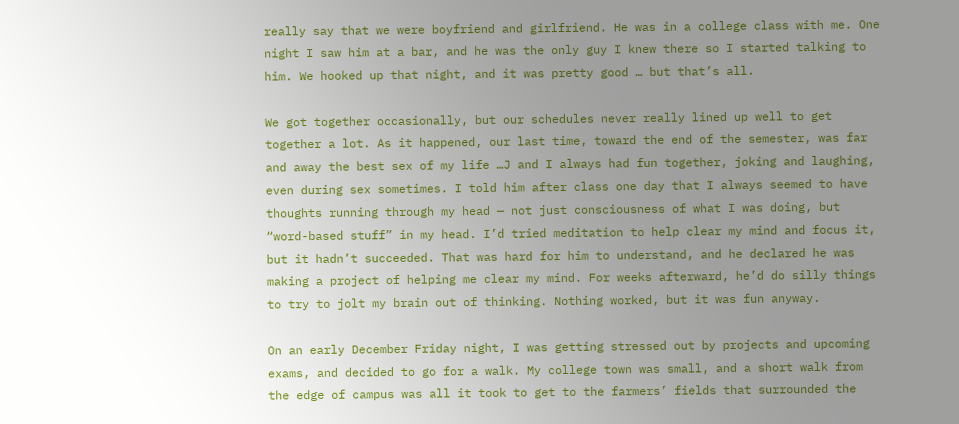really say that we were boyfriend and girlfriend. He was in a college class with me. One night I saw him at a bar, and he was the only guy I knew there so I started talking to him. We hooked up that night, and it was pretty good … but that’s all.

We got together occasionally, but our schedules never really lined up well to get together a lot. As it happened, our last time, toward the end of the semester, was far and away the best sex of my life …J and I always had fun together, joking and laughing, even during sex sometimes. I told him after class one day that I always seemed to have thoughts running through my head — not just consciousness of what I was doing, but “word-based stuff” in my head. I’d tried meditation to help clear my mind and focus it, but it hadn’t succeeded. That was hard for him to understand, and he declared he was making a project of helping me clear my mind. For weeks afterward, he’d do silly things to try to jolt my brain out of thinking. Nothing worked, but it was fun anyway.

On an early December Friday night, I was getting stressed out by projects and upcoming exams, and decided to go for a walk. My college town was small, and a short walk from the edge of campus was all it took to get to the farmers’ fields that surrounded the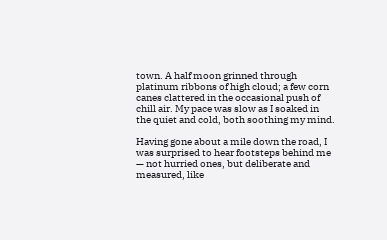town. A half moon grinned through platinum ribbons of high cloud; a few corn canes clattered in the occasional push of chill air. My pace was slow as I soaked in the quiet and cold, both soothing my mind.

Having gone about a mile down the road, I was surprised to hear footsteps behind me — not hurried ones, but deliberate and measured, like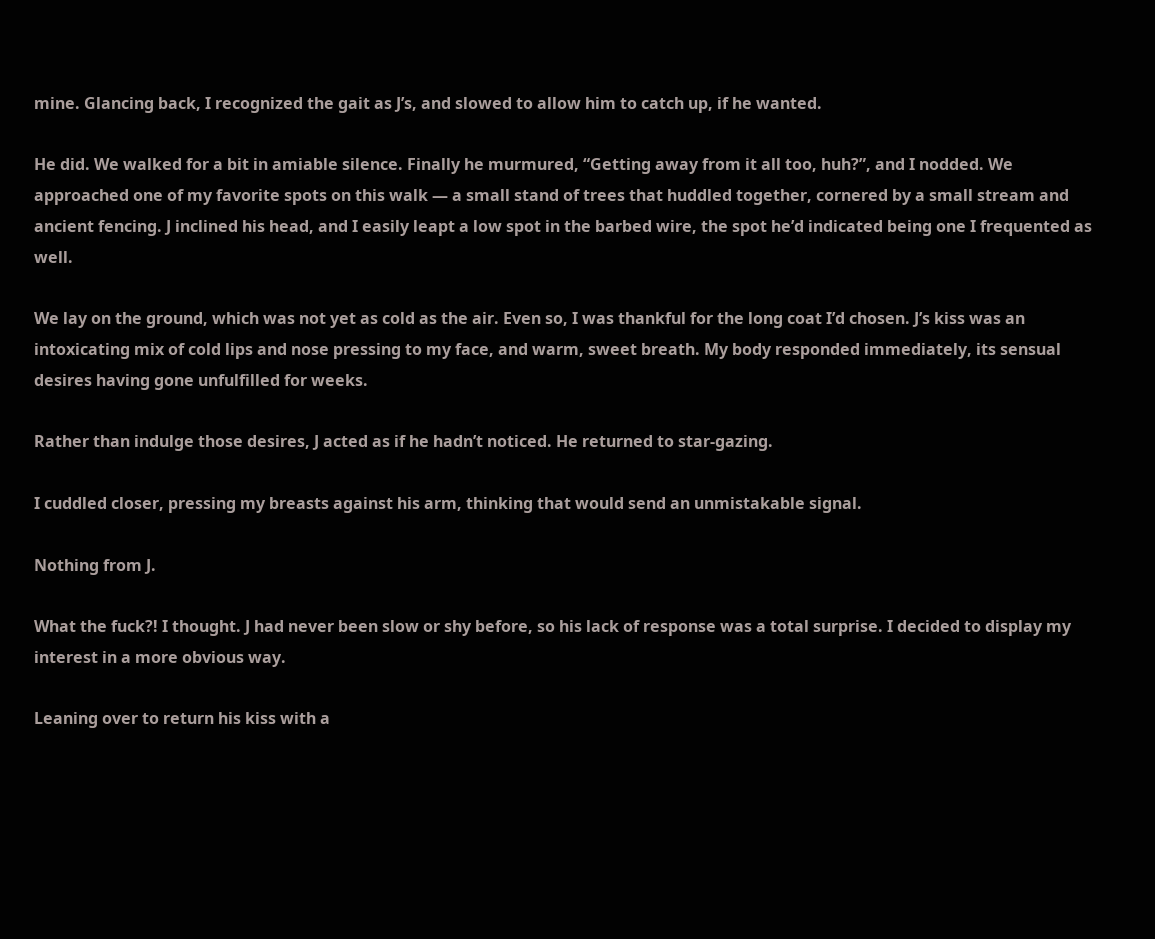mine. Glancing back, I recognized the gait as J’s, and slowed to allow him to catch up, if he wanted.

He did. We walked for a bit in amiable silence. Finally he murmured, “Getting away from it all too, huh?”, and I nodded. We approached one of my favorite spots on this walk — a small stand of trees that huddled together, cornered by a small stream and ancient fencing. J inclined his head, and I easily leapt a low spot in the barbed wire, the spot he’d indicated being one I frequented as well.

We lay on the ground, which was not yet as cold as the air. Even so, I was thankful for the long coat I’d chosen. J’s kiss was an intoxicating mix of cold lips and nose pressing to my face, and warm, sweet breath. My body responded immediately, its sensual desires having gone unfulfilled for weeks.

Rather than indulge those desires, J acted as if he hadn’t noticed. He returned to star-gazing.

I cuddled closer, pressing my breasts against his arm, thinking that would send an unmistakable signal.

Nothing from J.

What the fuck?! I thought. J had never been slow or shy before, so his lack of response was a total surprise. I decided to display my interest in a more obvious way.

Leaning over to return his kiss with a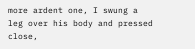more ardent one, I swung a leg over his body and pressed close,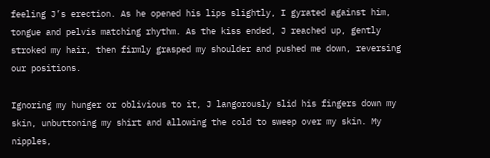feeling J’s erection. As he opened his lips slightly, I gyrated against him, tongue and pelvis matching rhythm. As the kiss ended, J reached up, gently stroked my hair, then firmly grasped my shoulder and pushed me down, reversing our positions.

Ignoring my hunger or oblivious to it, J langorously slid his fingers down my skin, unbuttoning my shirt and allowing the cold to sweep over my skin. My nipples,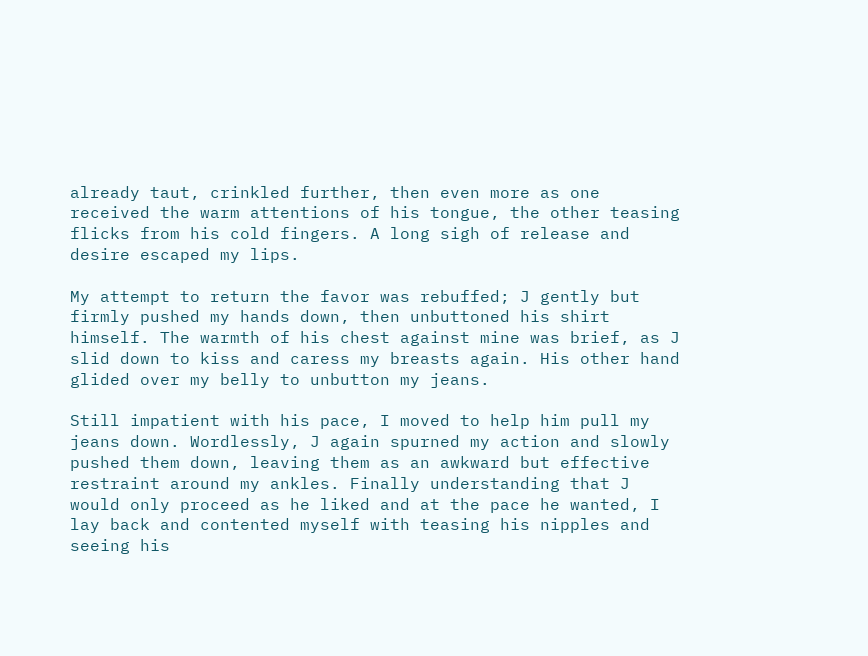already taut, crinkled further, then even more as one received the warm attentions of his tongue, the other teasing flicks from his cold fingers. A long sigh of release and desire escaped my lips.

My attempt to return the favor was rebuffed; J gently but firmly pushed my hands down, then unbuttoned his shirt himself. The warmth of his chest against mine was brief, as J slid down to kiss and caress my breasts again. His other hand glided over my belly to unbutton my jeans.

Still impatient with his pace, I moved to help him pull my jeans down. Wordlessly, J again spurned my action and slowly pushed them down, leaving them as an awkward but effective restraint around my ankles. Finally understanding that J would only proceed as he liked and at the pace he wanted, I lay back and contented myself with teasing his nipples and seeing his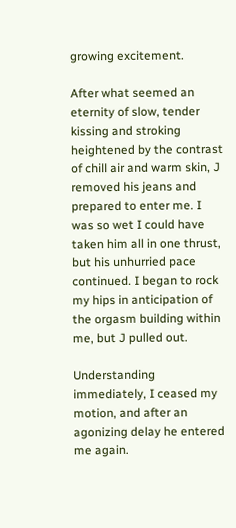growing excitement.

After what seemed an eternity of slow, tender kissing and stroking heightened by the contrast of chill air and warm skin, J removed his jeans and prepared to enter me. I was so wet I could have taken him all in one thrust, but his unhurried pace continued. I began to rock my hips in anticipation of the orgasm building within me, but J pulled out.

Understanding immediately, I ceased my motion, and after an agonizing delay he entered me again.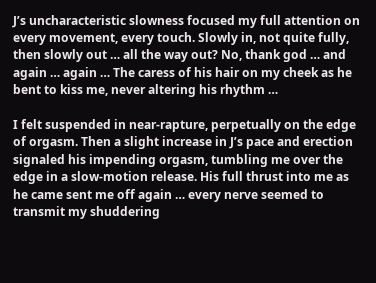J’s uncharacteristic slowness focused my full attention on every movement, every touch. Slowly in, not quite fully, then slowly out … all the way out? No, thank god … and again … again … The caress of his hair on my cheek as he bent to kiss me, never altering his rhythm …

I felt suspended in near-rapture, perpetually on the edge of orgasm. Then a slight increase in J’s pace and erection signaled his impending orgasm, tumbling me over the edge in a slow-motion release. His full thrust into me as he came sent me off again … every nerve seemed to transmit my shuddering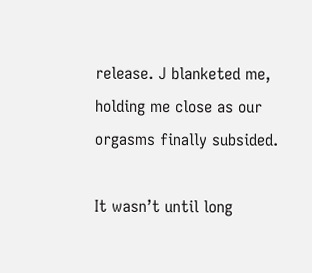release. J blanketed me, holding me close as our orgasms finally subsided.

It wasn’t until long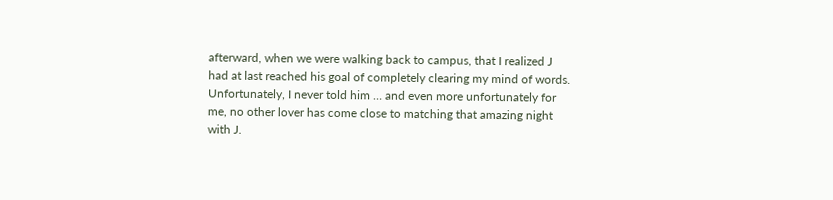afterward, when we were walking back to campus, that I realized J had at last reached his goal of completely clearing my mind of words. Unfortunately, I never told him … and even more unfortunately for me, no other lover has come close to matching that amazing night with J.